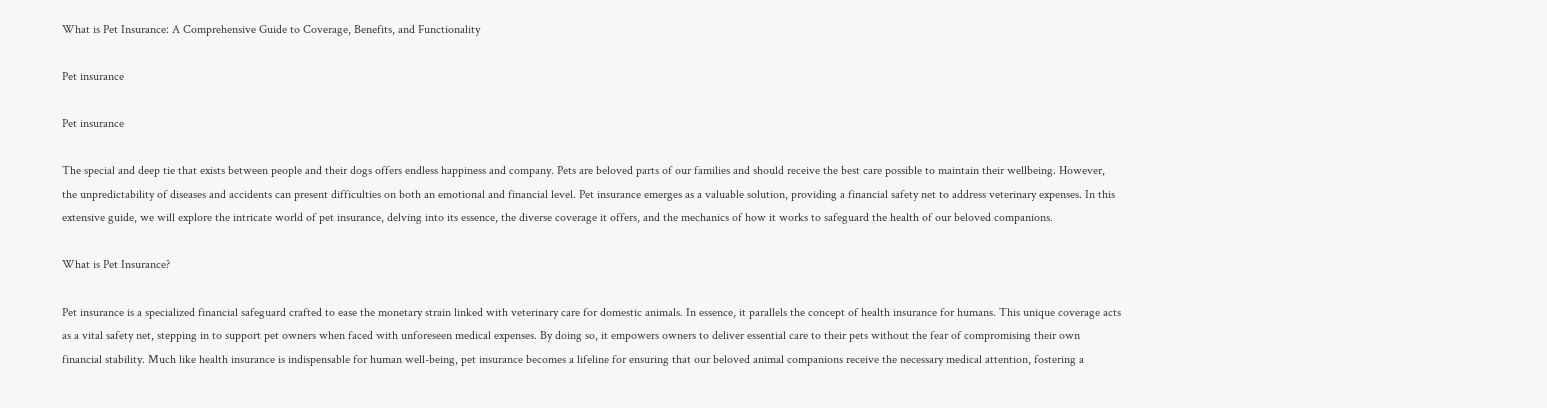What is Pet Insurance: A Comprehensive Guide to Coverage, Benefits, and Functionality

Pet insurance

Pet insurance

The special and deep tie that exists between people and their dogs offers endless happiness and company. Pets are beloved parts of our families and should receive the best care possible to maintain their wellbeing. However, the unpredictability of diseases and accidents can present difficulties on both an emotional and financial level. Pet insurance emerges as a valuable solution, providing a financial safety net to address veterinary expenses. In this extensive guide, we will explore the intricate world of pet insurance, delving into its essence, the diverse coverage it offers, and the mechanics of how it works to safeguard the health of our beloved companions.

What is Pet Insurance?

Pet insurance is a specialized financial safeguard crafted to ease the monetary strain linked with veterinary care for domestic animals. In essence, it parallels the concept of health insurance for humans. This unique coverage acts as a vital safety net, stepping in to support pet owners when faced with unforeseen medical expenses. By doing so, it empowers owners to deliver essential care to their pets without the fear of compromising their own financial stability. Much like health insurance is indispensable for human well-being, pet insurance becomes a lifeline for ensuring that our beloved animal companions receive the necessary medical attention, fostering a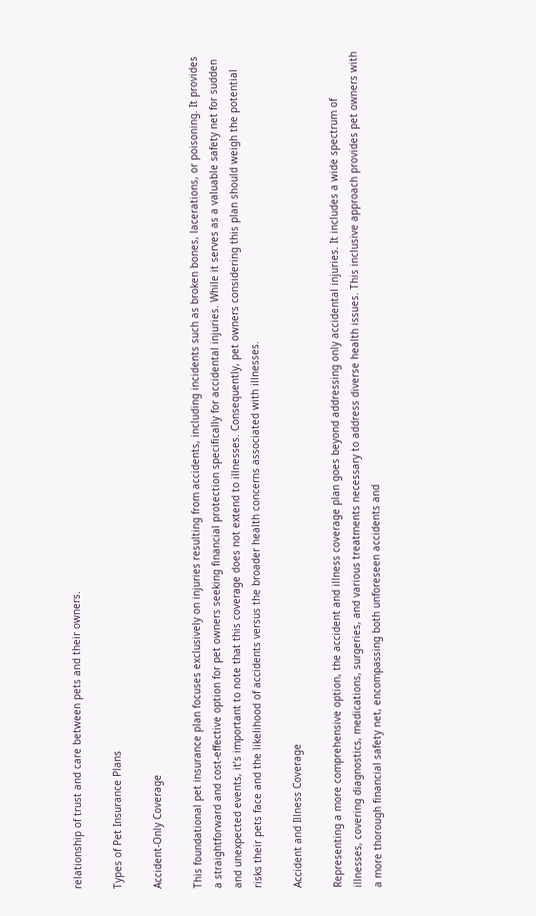relationship of trust and care between pets and their owners.

Types of Pet Insurance Plans

Accident-Only Coverage

This foundational pet insurance plan focuses exclusively on injuries resulting from accidents, including incidents such as broken bones, lacerations, or poisoning. It provides a straightforward and cost-effective option for pet owners seeking financial protection specifically for accidental injuries. While it serves as a valuable safety net for sudden and unexpected events, it’s important to note that this coverage does not extend to illnesses. Consequently, pet owners considering this plan should weigh the potential risks their pets face and the likelihood of accidents versus the broader health concerns associated with illnesses.

Accident and Illness Coverage

Representing a more comprehensive option, the accident and illness coverage plan goes beyond addressing only accidental injuries. It includes a wide spectrum of illnesses, covering diagnostics, medications, surgeries, and various treatments necessary to address diverse health issues. This inclusive approach provides pet owners with a more thorough financial safety net, encompassing both unforeseen accidents and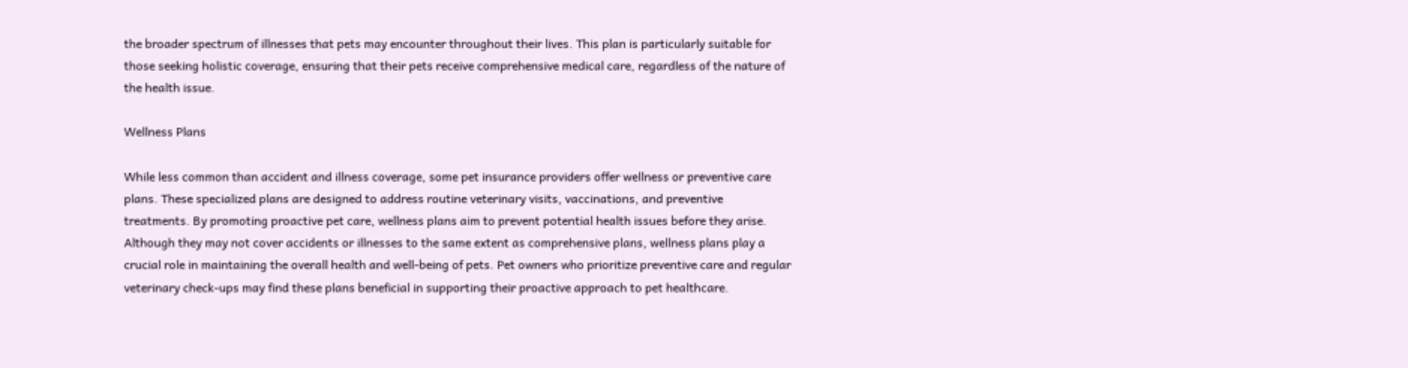the broader spectrum of illnesses that pets may encounter throughout their lives. This plan is particularly suitable for those seeking holistic coverage, ensuring that their pets receive comprehensive medical care, regardless of the nature of the health issue.

Wellness Plans

While less common than accident and illness coverage, some pet insurance providers offer wellness or preventive care plans. These specialized plans are designed to address routine veterinary visits, vaccinations, and preventive treatments. By promoting proactive pet care, wellness plans aim to prevent potential health issues before they arise. Although they may not cover accidents or illnesses to the same extent as comprehensive plans, wellness plans play a crucial role in maintaining the overall health and well-being of pets. Pet owners who prioritize preventive care and regular veterinary check-ups may find these plans beneficial in supporting their proactive approach to pet healthcare.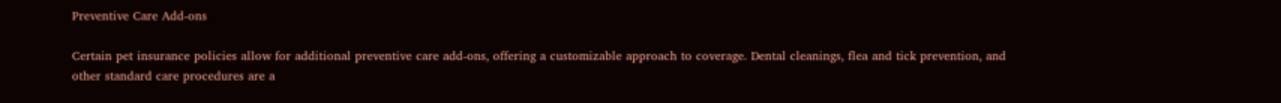Preventive Care Add-ons

Certain pet insurance policies allow for additional preventive care add-ons, offering a customizable approach to coverage. Dental cleanings, flea and tick prevention, and other standard care procedures are a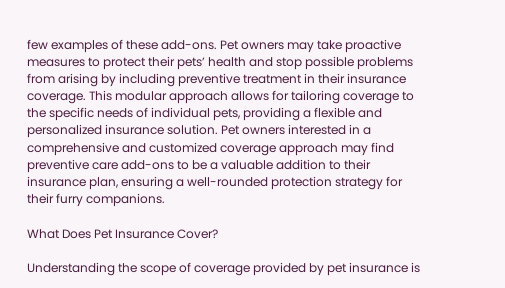few examples of these add-ons. Pet owners may take proactive measures to protect their pets’ health and stop possible problems from arising by including preventive treatment in their insurance coverage. This modular approach allows for tailoring coverage to the specific needs of individual pets, providing a flexible and personalized insurance solution. Pet owners interested in a comprehensive and customized coverage approach may find preventive care add-ons to be a valuable addition to their insurance plan, ensuring a well-rounded protection strategy for their furry companions.

What Does Pet Insurance Cover?

Understanding the scope of coverage provided by pet insurance is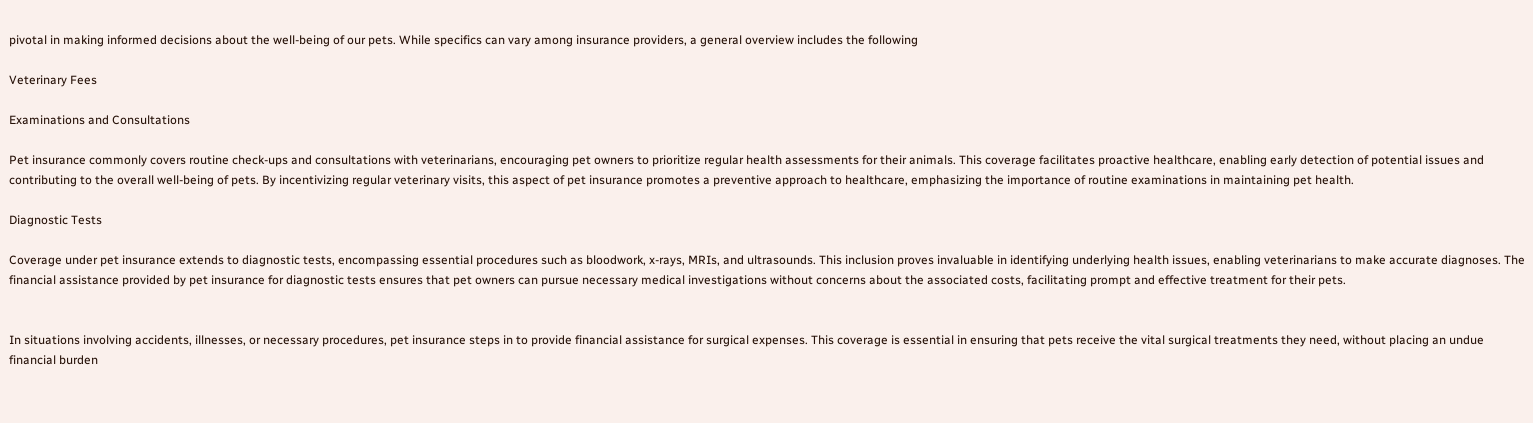pivotal in making informed decisions about the well-being of our pets. While specifics can vary among insurance providers, a general overview includes the following

Veterinary Fees

Examinations and Consultations

Pet insurance commonly covers routine check-ups and consultations with veterinarians, encouraging pet owners to prioritize regular health assessments for their animals. This coverage facilitates proactive healthcare, enabling early detection of potential issues and contributing to the overall well-being of pets. By incentivizing regular veterinary visits, this aspect of pet insurance promotes a preventive approach to healthcare, emphasizing the importance of routine examinations in maintaining pet health.

Diagnostic Tests

Coverage under pet insurance extends to diagnostic tests, encompassing essential procedures such as bloodwork, x-rays, MRIs, and ultrasounds. This inclusion proves invaluable in identifying underlying health issues, enabling veterinarians to make accurate diagnoses. The financial assistance provided by pet insurance for diagnostic tests ensures that pet owners can pursue necessary medical investigations without concerns about the associated costs, facilitating prompt and effective treatment for their pets.


In situations involving accidents, illnesses, or necessary procedures, pet insurance steps in to provide financial assistance for surgical expenses. This coverage is essential in ensuring that pets receive the vital surgical treatments they need, without placing an undue financial burden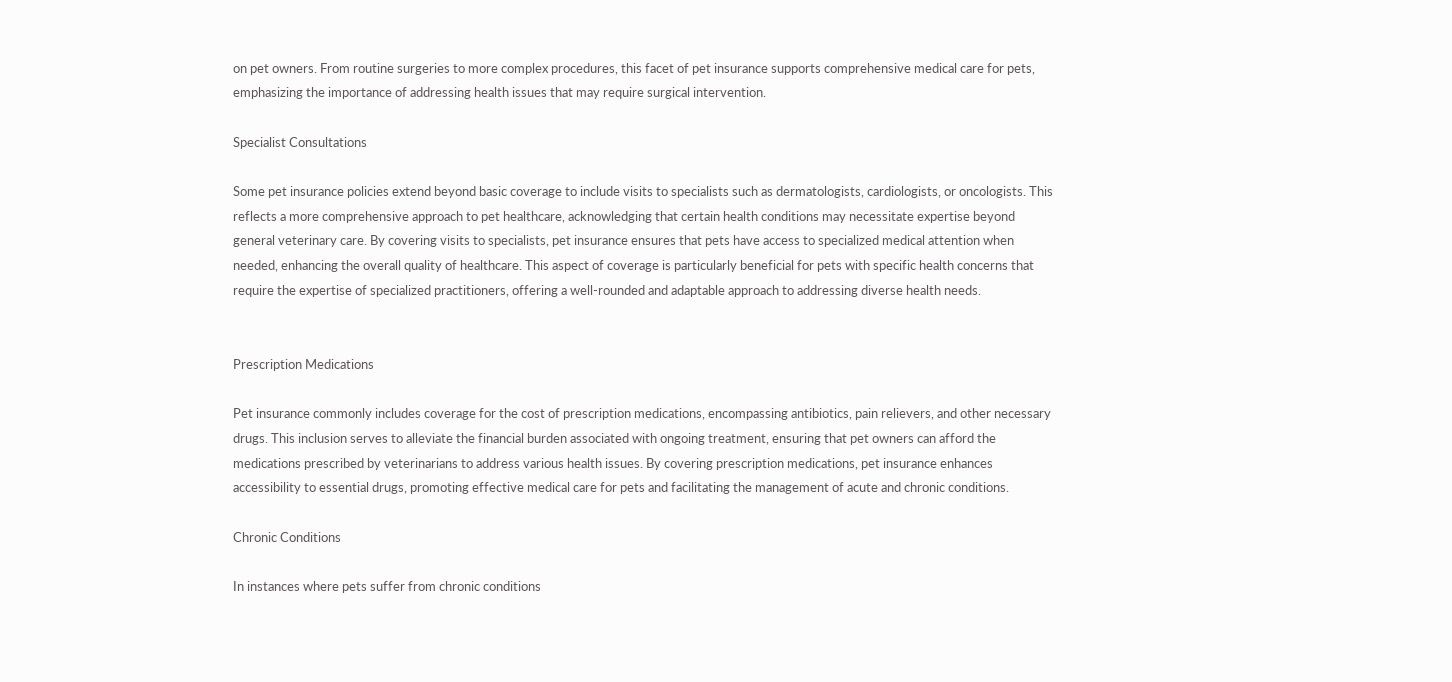on pet owners. From routine surgeries to more complex procedures, this facet of pet insurance supports comprehensive medical care for pets, emphasizing the importance of addressing health issues that may require surgical intervention.

Specialist Consultations

Some pet insurance policies extend beyond basic coverage to include visits to specialists such as dermatologists, cardiologists, or oncologists. This reflects a more comprehensive approach to pet healthcare, acknowledging that certain health conditions may necessitate expertise beyond general veterinary care. By covering visits to specialists, pet insurance ensures that pets have access to specialized medical attention when needed, enhancing the overall quality of healthcare. This aspect of coverage is particularly beneficial for pets with specific health concerns that require the expertise of specialized practitioners, offering a well-rounded and adaptable approach to addressing diverse health needs.


Prescription Medications

Pet insurance commonly includes coverage for the cost of prescription medications, encompassing antibiotics, pain relievers, and other necessary drugs. This inclusion serves to alleviate the financial burden associated with ongoing treatment, ensuring that pet owners can afford the medications prescribed by veterinarians to address various health issues. By covering prescription medications, pet insurance enhances accessibility to essential drugs, promoting effective medical care for pets and facilitating the management of acute and chronic conditions.

Chronic Conditions

In instances where pets suffer from chronic conditions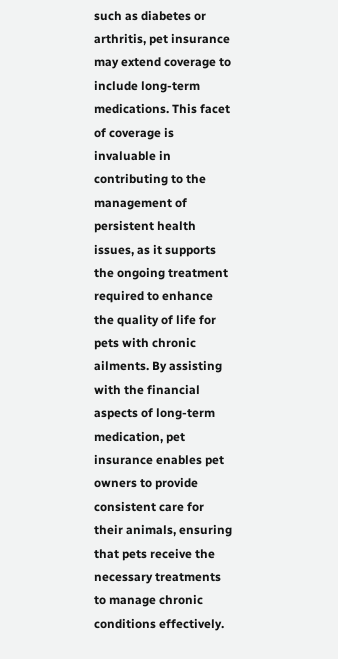such as diabetes or arthritis, pet insurance may extend coverage to include long-term medications. This facet of coverage is invaluable in contributing to the management of persistent health issues, as it supports the ongoing treatment required to enhance the quality of life for pets with chronic ailments. By assisting with the financial aspects of long-term medication, pet insurance enables pet owners to provide consistent care for their animals, ensuring that pets receive the necessary treatments to manage chronic conditions effectively.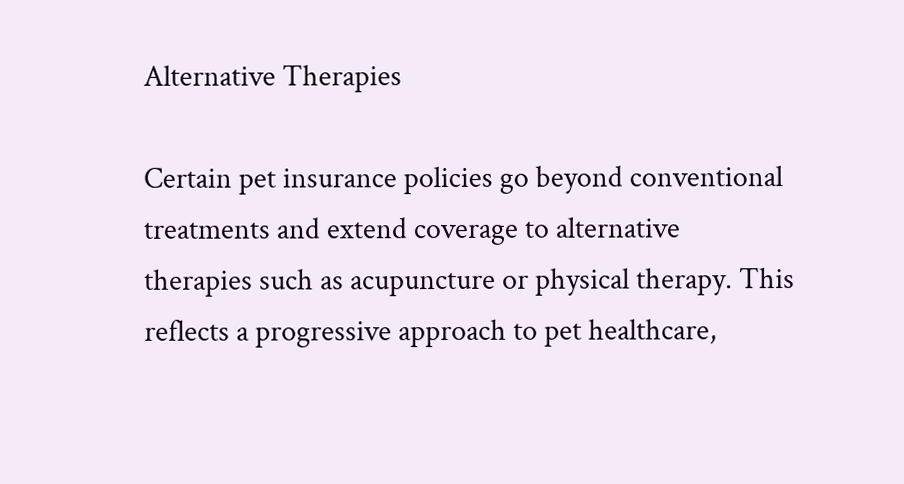Alternative Therapies

Certain pet insurance policies go beyond conventional treatments and extend coverage to alternative therapies such as acupuncture or physical therapy. This reflects a progressive approach to pet healthcare,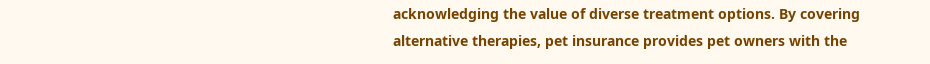acknowledging the value of diverse treatment options. By covering alternative therapies, pet insurance provides pet owners with the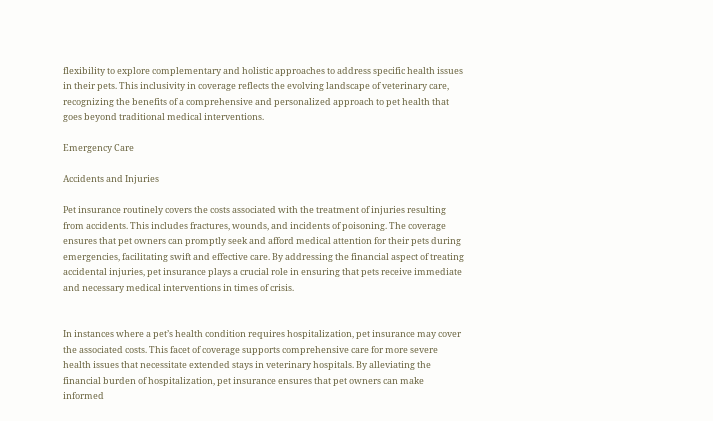flexibility to explore complementary and holistic approaches to address specific health issues in their pets. This inclusivity in coverage reflects the evolving landscape of veterinary care, recognizing the benefits of a comprehensive and personalized approach to pet health that goes beyond traditional medical interventions.

Emergency Care

Accidents and Injuries

Pet insurance routinely covers the costs associated with the treatment of injuries resulting from accidents. This includes fractures, wounds, and incidents of poisoning. The coverage ensures that pet owners can promptly seek and afford medical attention for their pets during emergencies, facilitating swift and effective care. By addressing the financial aspect of treating accidental injuries, pet insurance plays a crucial role in ensuring that pets receive immediate and necessary medical interventions in times of crisis.


In instances where a pet’s health condition requires hospitalization, pet insurance may cover the associated costs. This facet of coverage supports comprehensive care for more severe health issues that necessitate extended stays in veterinary hospitals. By alleviating the financial burden of hospitalization, pet insurance ensures that pet owners can make informed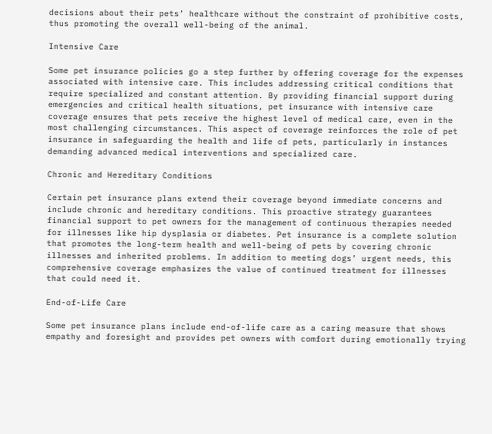decisions about their pets’ healthcare without the constraint of prohibitive costs, thus promoting the overall well-being of the animal.

Intensive Care

Some pet insurance policies go a step further by offering coverage for the expenses associated with intensive care. This includes addressing critical conditions that require specialized and constant attention. By providing financial support during emergencies and critical health situations, pet insurance with intensive care coverage ensures that pets receive the highest level of medical care, even in the most challenging circumstances. This aspect of coverage reinforces the role of pet insurance in safeguarding the health and life of pets, particularly in instances demanding advanced medical interventions and specialized care.

Chronic and Hereditary Conditions

Certain pet insurance plans extend their coverage beyond immediate concerns and include chronic and hereditary conditions. This proactive strategy guarantees financial support to pet owners for the management of continuous therapies needed for illnesses like hip dysplasia or diabetes. Pet insurance is a complete solution that promotes the long-term health and well-being of pets by covering chronic illnesses and inherited problems. In addition to meeting dogs’ urgent needs, this comprehensive coverage emphasizes the value of continued treatment for illnesses that could need it.

End-of-Life Care

Some pet insurance plans include end-of-life care as a caring measure that shows empathy and foresight and provides pet owners with comfort during emotionally trying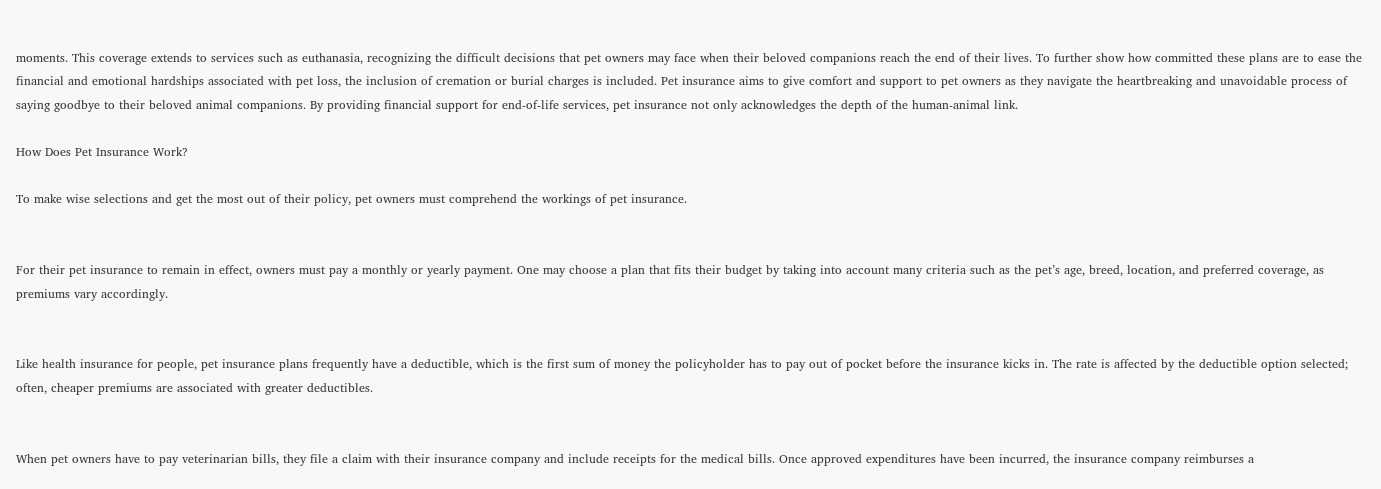moments. This coverage extends to services such as euthanasia, recognizing the difficult decisions that pet owners may face when their beloved companions reach the end of their lives. To further show how committed these plans are to ease the financial and emotional hardships associated with pet loss, the inclusion of cremation or burial charges is included. Pet insurance aims to give comfort and support to pet owners as they navigate the heartbreaking and unavoidable process of saying goodbye to their beloved animal companions. By providing financial support for end-of-life services, pet insurance not only acknowledges the depth of the human-animal link.

How Does Pet Insurance Work?

To make wise selections and get the most out of their policy, pet owners must comprehend the workings of pet insurance.


For their pet insurance to remain in effect, owners must pay a monthly or yearly payment. One may choose a plan that fits their budget by taking into account many criteria such as the pet’s age, breed, location, and preferred coverage, as premiums vary accordingly.


Like health insurance for people, pet insurance plans frequently have a deductible, which is the first sum of money the policyholder has to pay out of pocket before the insurance kicks in. The rate is affected by the deductible option selected; often, cheaper premiums are associated with greater deductibles.


When pet owners have to pay veterinarian bills, they file a claim with their insurance company and include receipts for the medical bills. Once approved expenditures have been incurred, the insurance company reimburses a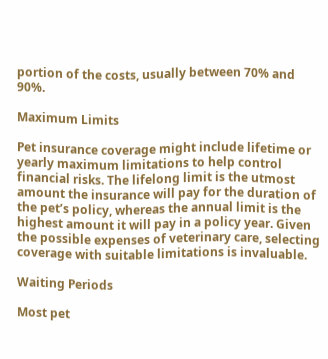portion of the costs, usually between 70% and 90%.

Maximum Limits

Pet insurance coverage might include lifetime or yearly maximum limitations to help control financial risks. The lifelong limit is the utmost amount the insurance will pay for the duration of the pet’s policy, whereas the annual limit is the highest amount it will pay in a policy year. Given the possible expenses of veterinary care, selecting coverage with suitable limitations is invaluable.

Waiting Periods

Most pet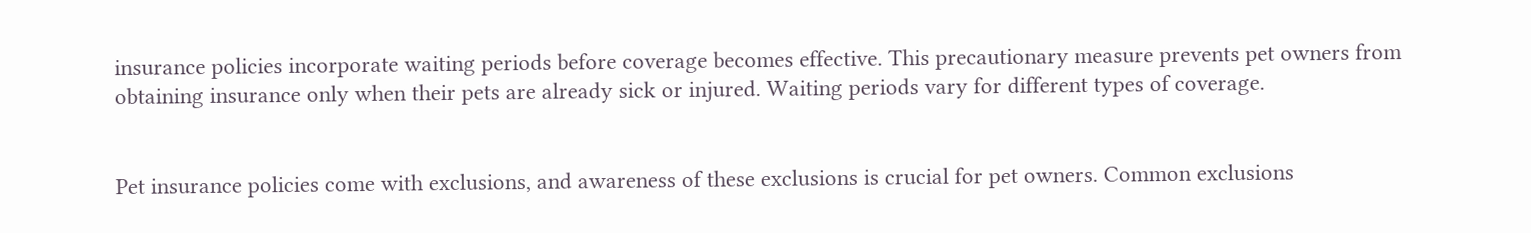insurance policies incorporate waiting periods before coverage becomes effective. This precautionary measure prevents pet owners from obtaining insurance only when their pets are already sick or injured. Waiting periods vary for different types of coverage.


Pet insurance policies come with exclusions, and awareness of these exclusions is crucial for pet owners. Common exclusions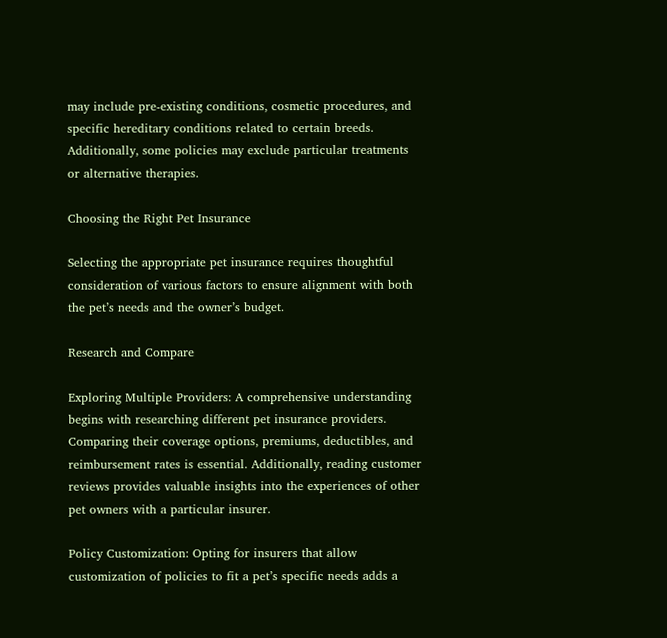may include pre-existing conditions, cosmetic procedures, and specific hereditary conditions related to certain breeds. Additionally, some policies may exclude particular treatments or alternative therapies.

Choosing the Right Pet Insurance

Selecting the appropriate pet insurance requires thoughtful consideration of various factors to ensure alignment with both the pet’s needs and the owner’s budget.

Research and Compare

Exploring Multiple Providers: A comprehensive understanding begins with researching different pet insurance providers. Comparing their coverage options, premiums, deductibles, and reimbursement rates is essential. Additionally, reading customer reviews provides valuable insights into the experiences of other pet owners with a particular insurer.

Policy Customization: Opting for insurers that allow customization of policies to fit a pet’s specific needs adds a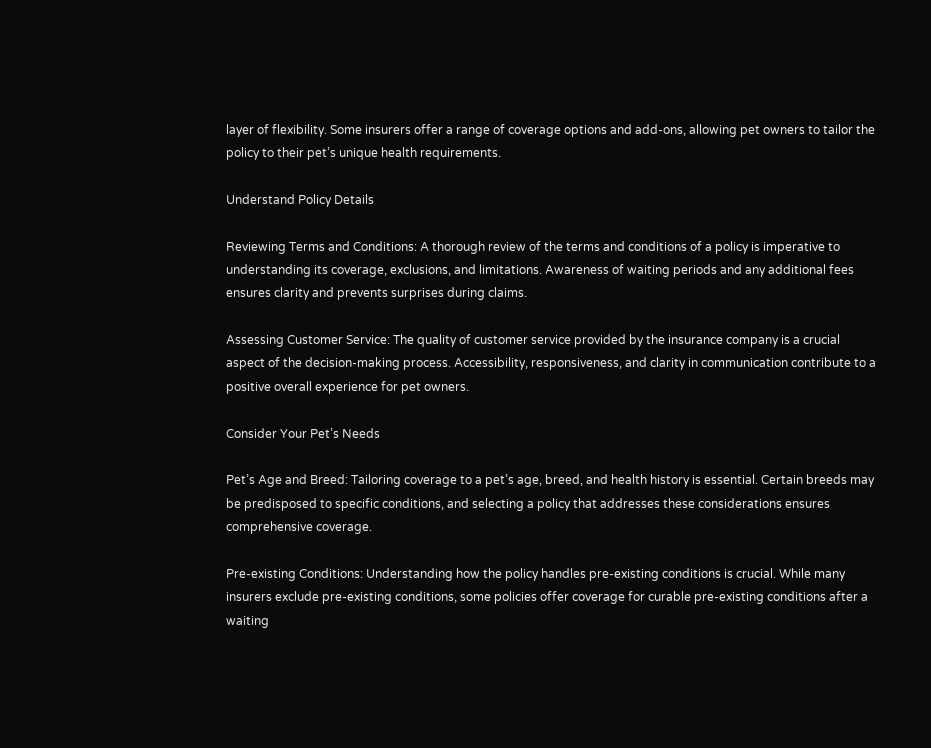layer of flexibility. Some insurers offer a range of coverage options and add-ons, allowing pet owners to tailor the policy to their pet’s unique health requirements.

Understand Policy Details

Reviewing Terms and Conditions: A thorough review of the terms and conditions of a policy is imperative to understanding its coverage, exclusions, and limitations. Awareness of waiting periods and any additional fees ensures clarity and prevents surprises during claims.

Assessing Customer Service: The quality of customer service provided by the insurance company is a crucial aspect of the decision-making process. Accessibility, responsiveness, and clarity in communication contribute to a positive overall experience for pet owners.

Consider Your Pet’s Needs

Pet’s Age and Breed: Tailoring coverage to a pet’s age, breed, and health history is essential. Certain breeds may be predisposed to specific conditions, and selecting a policy that addresses these considerations ensures comprehensive coverage.

Pre-existing Conditions: Understanding how the policy handles pre-existing conditions is crucial. While many insurers exclude pre-existing conditions, some policies offer coverage for curable pre-existing conditions after a waiting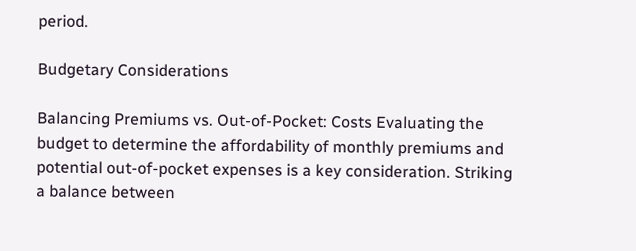period.

Budgetary Considerations

Balancing Premiums vs. Out-of-Pocket: Costs Evaluating the budget to determine the affordability of monthly premiums and potential out-of-pocket expenses is a key consideration. Striking a balance between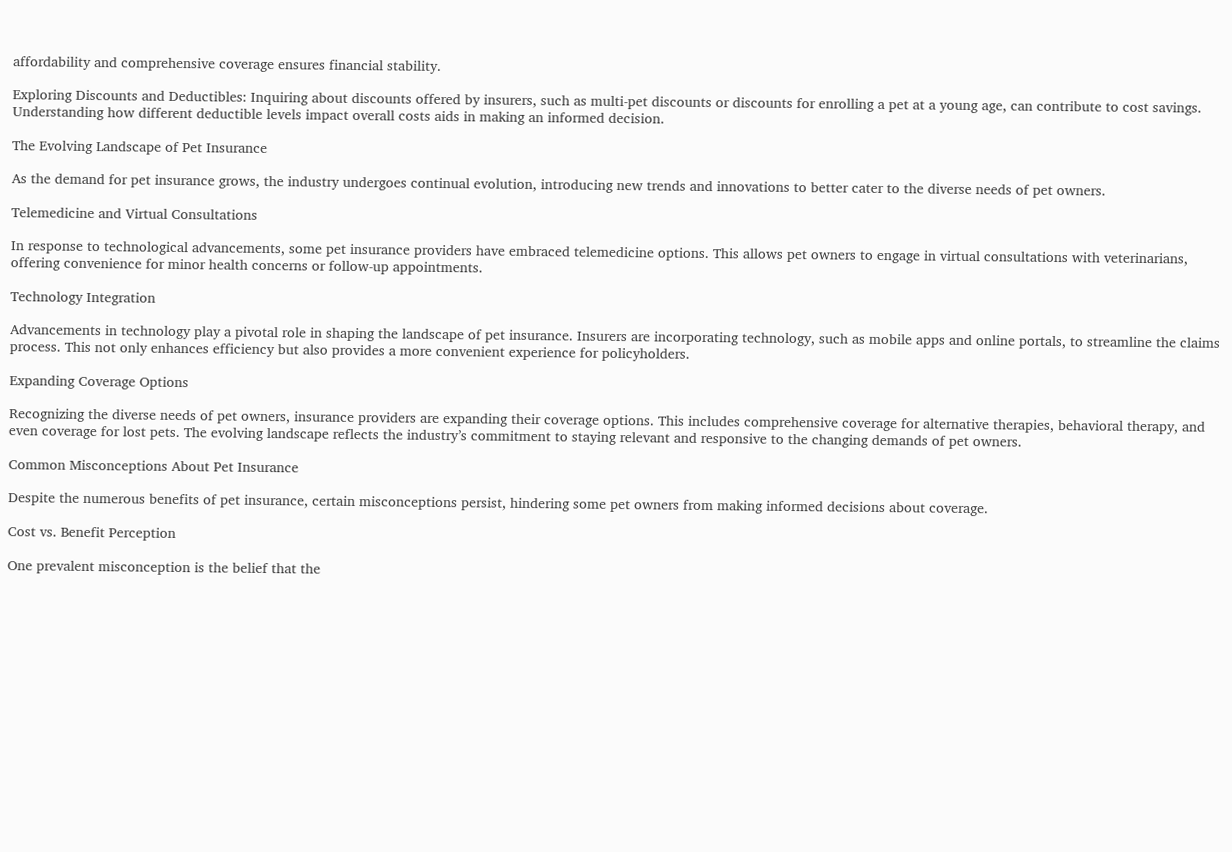affordability and comprehensive coverage ensures financial stability.

Exploring Discounts and Deductibles: Inquiring about discounts offered by insurers, such as multi-pet discounts or discounts for enrolling a pet at a young age, can contribute to cost savings. Understanding how different deductible levels impact overall costs aids in making an informed decision.

The Evolving Landscape of Pet Insurance

As the demand for pet insurance grows, the industry undergoes continual evolution, introducing new trends and innovations to better cater to the diverse needs of pet owners.

Telemedicine and Virtual Consultations

In response to technological advancements, some pet insurance providers have embraced telemedicine options. This allows pet owners to engage in virtual consultations with veterinarians, offering convenience for minor health concerns or follow-up appointments.

Technology Integration

Advancements in technology play a pivotal role in shaping the landscape of pet insurance. Insurers are incorporating technology, such as mobile apps and online portals, to streamline the claims process. This not only enhances efficiency but also provides a more convenient experience for policyholders.

Expanding Coverage Options

Recognizing the diverse needs of pet owners, insurance providers are expanding their coverage options. This includes comprehensive coverage for alternative therapies, behavioral therapy, and even coverage for lost pets. The evolving landscape reflects the industry’s commitment to staying relevant and responsive to the changing demands of pet owners.

Common Misconceptions About Pet Insurance

Despite the numerous benefits of pet insurance, certain misconceptions persist, hindering some pet owners from making informed decisions about coverage.

Cost vs. Benefit Perception

One prevalent misconception is the belief that the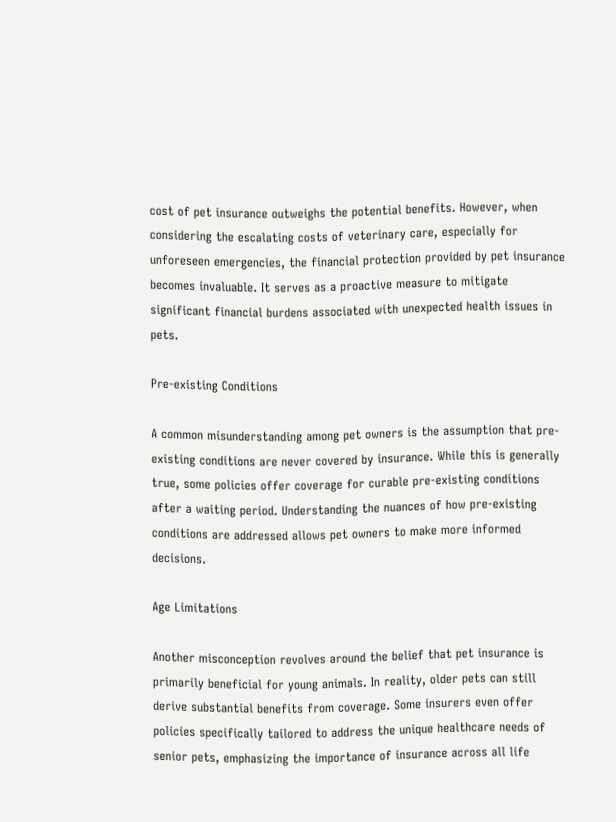cost of pet insurance outweighs the potential benefits. However, when considering the escalating costs of veterinary care, especially for unforeseen emergencies, the financial protection provided by pet insurance becomes invaluable. It serves as a proactive measure to mitigate significant financial burdens associated with unexpected health issues in pets.

Pre-existing Conditions

A common misunderstanding among pet owners is the assumption that pre-existing conditions are never covered by insurance. While this is generally true, some policies offer coverage for curable pre-existing conditions after a waiting period. Understanding the nuances of how pre-existing conditions are addressed allows pet owners to make more informed decisions.

Age Limitations

Another misconception revolves around the belief that pet insurance is primarily beneficial for young animals. In reality, older pets can still derive substantial benefits from coverage. Some insurers even offer policies specifically tailored to address the unique healthcare needs of senior pets, emphasizing the importance of insurance across all life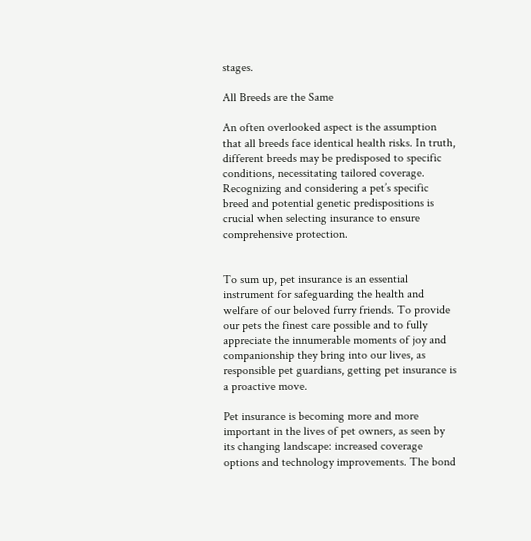stages.

All Breeds are the Same

An often overlooked aspect is the assumption that all breeds face identical health risks. In truth, different breeds may be predisposed to specific conditions, necessitating tailored coverage. Recognizing and considering a pet’s specific breed and potential genetic predispositions is crucial when selecting insurance to ensure comprehensive protection.


To sum up, pet insurance is an essential instrument for safeguarding the health and welfare of our beloved furry friends. To provide our pets the finest care possible and to fully appreciate the innumerable moments of joy and companionship they bring into our lives, as responsible pet guardians, getting pet insurance is a proactive move.

Pet insurance is becoming more and more important in the lives of pet owners, as seen by its changing landscape: increased coverage options and technology improvements. The bond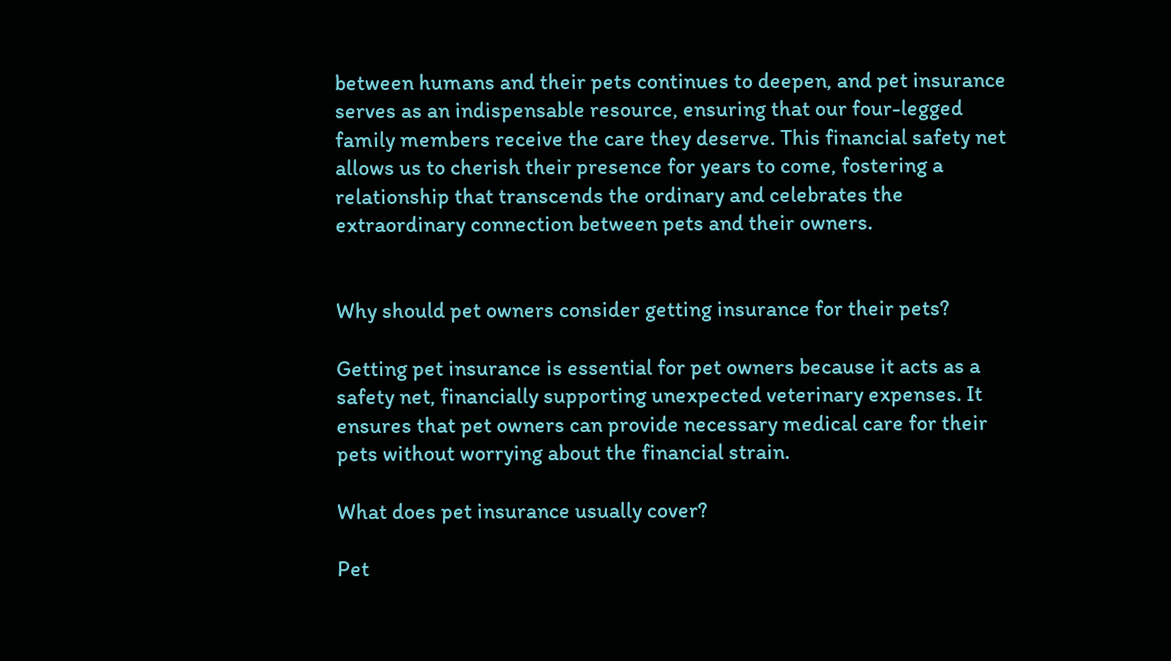between humans and their pets continues to deepen, and pet insurance serves as an indispensable resource, ensuring that our four-legged family members receive the care they deserve. This financial safety net allows us to cherish their presence for years to come, fostering a relationship that transcends the ordinary and celebrates the extraordinary connection between pets and their owners.


Why should pet owners consider getting insurance for their pets?

Getting pet insurance is essential for pet owners because it acts as a safety net, financially supporting unexpected veterinary expenses. It ensures that pet owners can provide necessary medical care for their pets without worrying about the financial strain.

What does pet insurance usually cover?

Pet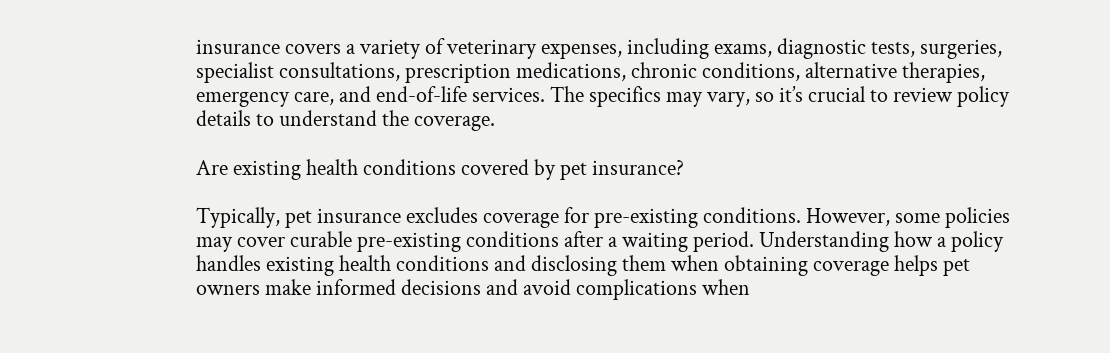insurance covers a variety of veterinary expenses, including exams, diagnostic tests, surgeries, specialist consultations, prescription medications, chronic conditions, alternative therapies, emergency care, and end-of-life services. The specifics may vary, so it’s crucial to review policy details to understand the coverage.

Are existing health conditions covered by pet insurance?

Typically, pet insurance excludes coverage for pre-existing conditions. However, some policies may cover curable pre-existing conditions after a waiting period. Understanding how a policy handles existing health conditions and disclosing them when obtaining coverage helps pet owners make informed decisions and avoid complications when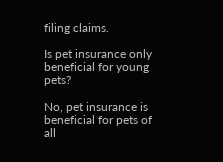filing claims.

Is pet insurance only beneficial for young pets?

No, pet insurance is beneficial for pets of all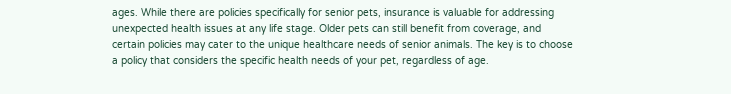ages. While there are policies specifically for senior pets, insurance is valuable for addressing unexpected health issues at any life stage. Older pets can still benefit from coverage, and certain policies may cater to the unique healthcare needs of senior animals. The key is to choose a policy that considers the specific health needs of your pet, regardless of age.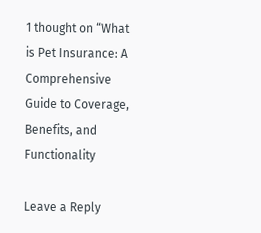1 thought on “What is Pet Insurance: A Comprehensive Guide to Coverage, Benefits, and Functionality

Leave a Reply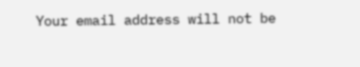Your email address will not be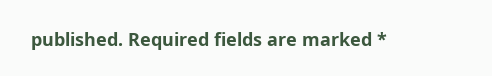published. Required fields are marked *